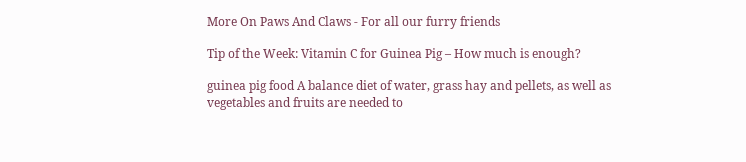More On Paws And Claws - For all our furry friends

Tip of the Week: Vitamin C for Guinea Pig – How much is enough?

guinea pig food A balance diet of water, grass hay and pellets, as well as vegetables and fruits are needed to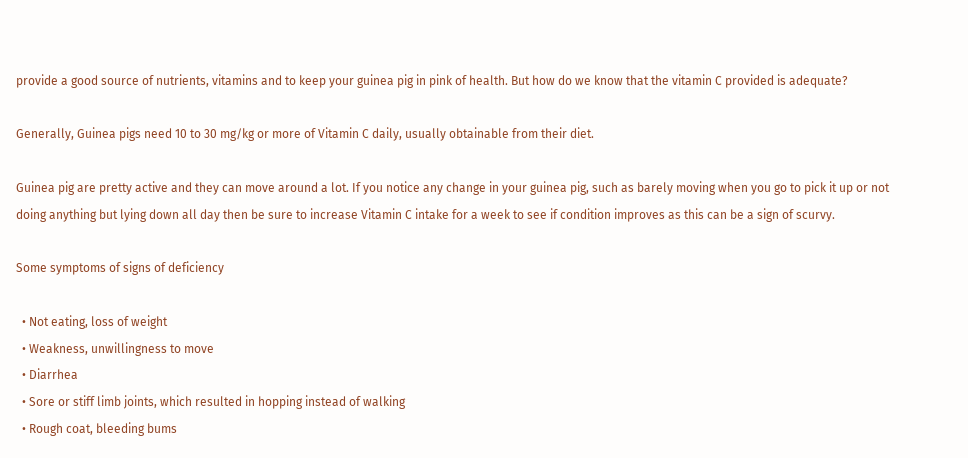provide a good source of nutrients, vitamins and to keep your guinea pig in pink of health. But how do we know that the vitamin C provided is adequate?

Generally, Guinea pigs need 10 to 30 mg/kg or more of Vitamin C daily, usually obtainable from their diet.

Guinea pig are pretty active and they can move around a lot. If you notice any change in your guinea pig, such as barely moving when you go to pick it up or not doing anything but lying down all day then be sure to increase Vitamin C intake for a week to see if condition improves as this can be a sign of scurvy.

Some symptoms of signs of deficiency

  • Not eating, loss of weight
  • Weakness, unwillingness to move
  • Diarrhea
  • Sore or stiff limb joints, which resulted in hopping instead of walking
  • Rough coat, bleeding bums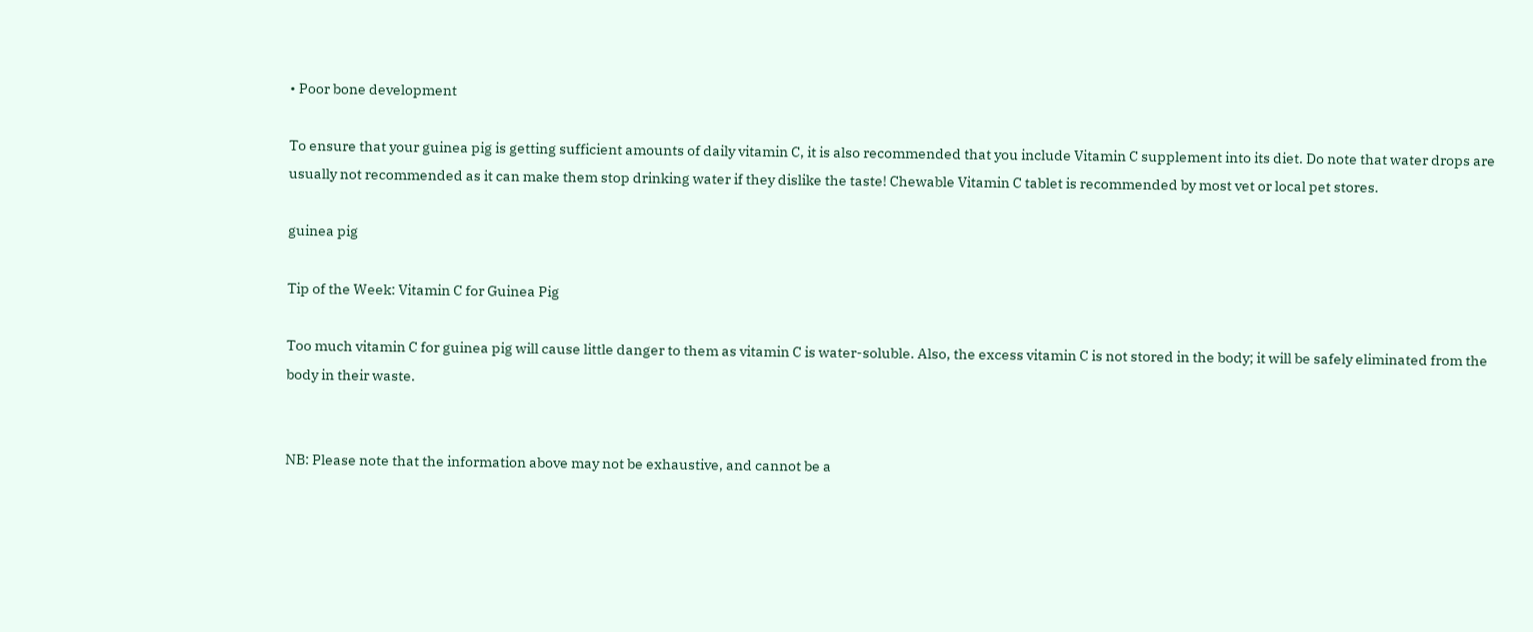• Poor bone development

To ensure that your guinea pig is getting sufficient amounts of daily vitamin C, it is also recommended that you include Vitamin C supplement into its diet. Do note that water drops are usually not recommended as it can make them stop drinking water if they dislike the taste! Chewable Vitamin C tablet is recommended by most vet or local pet stores.

guinea pig

Tip of the Week: Vitamin C for Guinea Pig

Too much vitamin C for guinea pig will cause little danger to them as vitamin C is water-soluble. Also, the excess vitamin C is not stored in the body; it will be safely eliminated from the body in their waste.


NB: Please note that the information above may not be exhaustive, and cannot be a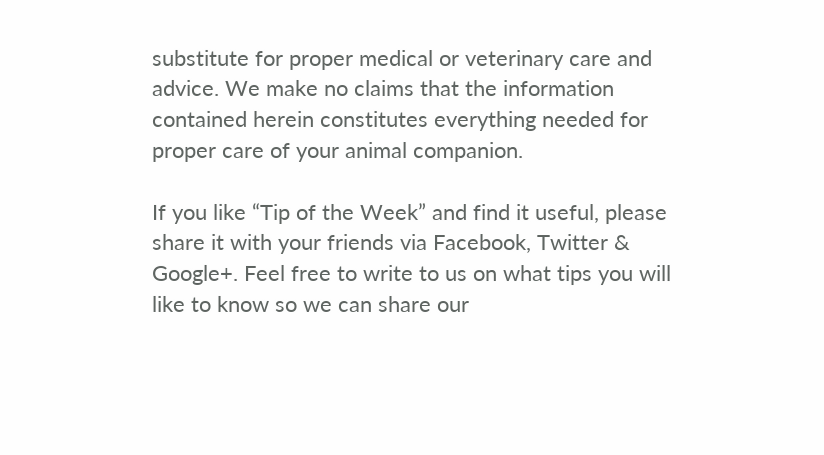substitute for proper medical or veterinary care and advice. We make no claims that the information contained herein constitutes everything needed for proper care of your animal companion.

If you like “Tip of the Week” and find it useful, please share it with your friends via Facebook, Twitter & Google+. Feel free to write to us on what tips you will like to know so we can share our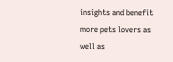insights and benefit more pets lovers as well as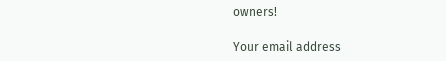owners!

Your email address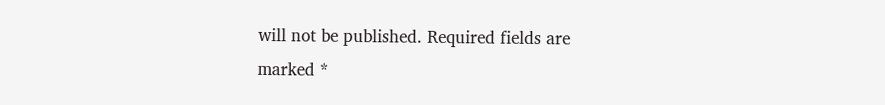will not be published. Required fields are marked *